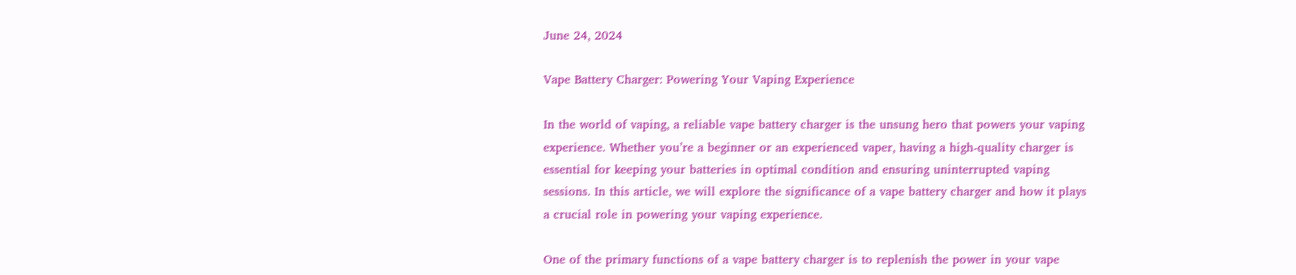June 24, 2024

Vape Battery Charger: Powering Your Vaping Experience

In the world of vaping, a reliable vape battery charger is the unsung hero that powers your vaping experience. Whether you’re a beginner or an experienced vaper, having a high-quality charger is essential for keeping your batteries in optimal condition and ensuring uninterrupted vaping sessions. In this article, we will explore the significance of a vape battery charger and how it plays a crucial role in powering your vaping experience.

One of the primary functions of a vape battery charger is to replenish the power in your vape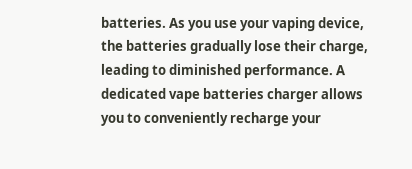batteries. As you use your vaping device, the batteries gradually lose their charge, leading to diminished performance. A dedicated vape batteries charger allows you to conveniently recharge your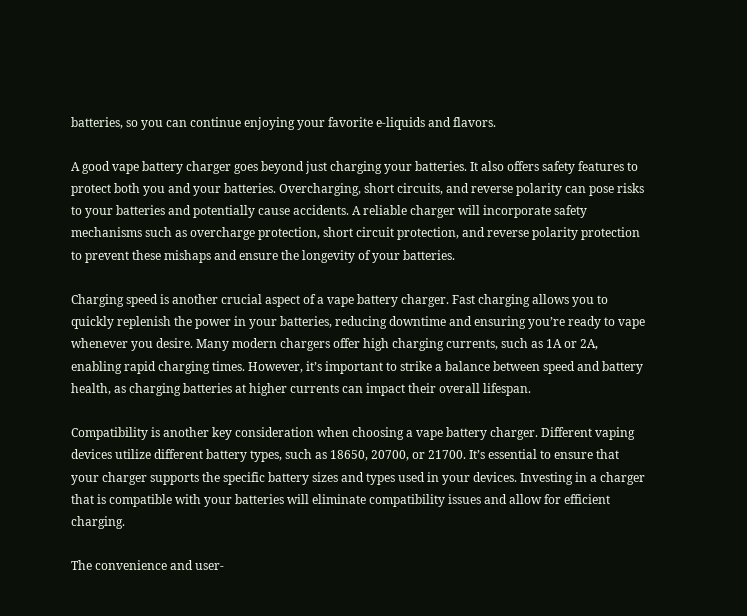batteries, so you can continue enjoying your favorite e-liquids and flavors.

A good vape battery charger goes beyond just charging your batteries. It also offers safety features to protect both you and your batteries. Overcharging, short circuits, and reverse polarity can pose risks to your batteries and potentially cause accidents. A reliable charger will incorporate safety mechanisms such as overcharge protection, short circuit protection, and reverse polarity protection to prevent these mishaps and ensure the longevity of your batteries.

Charging speed is another crucial aspect of a vape battery charger. Fast charging allows you to quickly replenish the power in your batteries, reducing downtime and ensuring you’re ready to vape whenever you desire. Many modern chargers offer high charging currents, such as 1A or 2A, enabling rapid charging times. However, it’s important to strike a balance between speed and battery health, as charging batteries at higher currents can impact their overall lifespan.

Compatibility is another key consideration when choosing a vape battery charger. Different vaping devices utilize different battery types, such as 18650, 20700, or 21700. It’s essential to ensure that your charger supports the specific battery sizes and types used in your devices. Investing in a charger that is compatible with your batteries will eliminate compatibility issues and allow for efficient charging.

The convenience and user-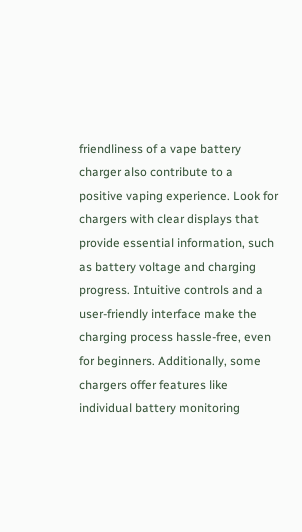friendliness of a vape battery charger also contribute to a positive vaping experience. Look for chargers with clear displays that provide essential information, such as battery voltage and charging progress. Intuitive controls and a user-friendly interface make the charging process hassle-free, even for beginners. Additionally, some chargers offer features like individual battery monitoring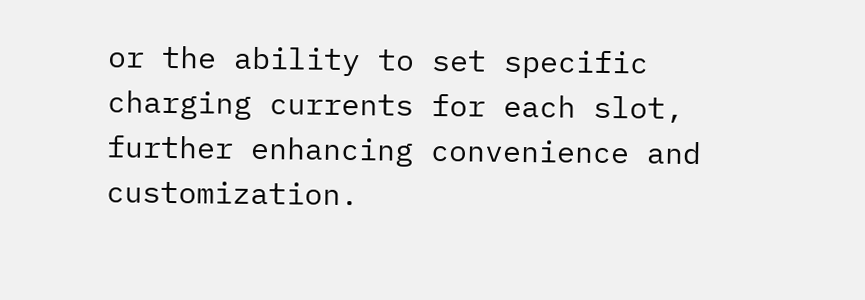or the ability to set specific charging currents for each slot, further enhancing convenience and customization.